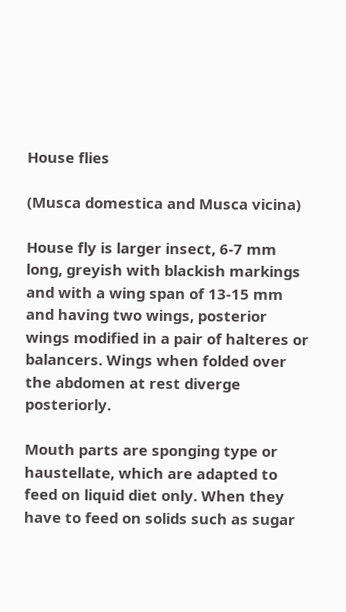House flies

(Musca domestica and Musca vicina)

House fly is larger insect, 6-7 mm long, greyish with blackish markings and with a wing span of 13-15 mm and having two wings, posterior wings modified in a pair of halteres or balancers. Wings when folded over the abdomen at rest diverge posteriorly.

Mouth parts are sponging type or haustellate, which are adapted to feed on liquid diet only. When they have to feed on solids such as sugar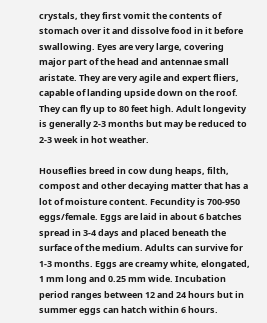crystals, they first vomit the contents of stomach over it and dissolve food in it before swallowing. Eyes are very large, covering major part of the head and antennae small aristate. They are very agile and expert fliers, capable of landing upside down on the roof. They can fly up to 80 feet high. Adult longevity is generally 2-3 months but may be reduced to 2-3 week in hot weather.

Houseflies breed in cow dung heaps, filth, compost and other decaying matter that has a lot of moisture content. Fecundity is 700-950 eggs/female. Eggs are laid in about 6 batches spread in 3-4 days and placed beneath the surface of the medium. Adults can survive for 1-3 months. Eggs are creamy white, elongated, 1 mm long and 0.25 mm wide. Incubation period ranges between 12 and 24 hours but in summer eggs can hatch within 6 hours.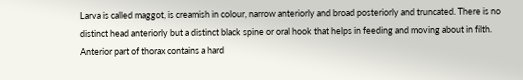Larva is called maggot, is creamish in colour, narrow anteriorly and broad posteriorly and truncated. There is no distinct head anteriorly but a distinct black spine or oral hook that helps in feeding and moving about in filth. Anterior part of thorax contains a hard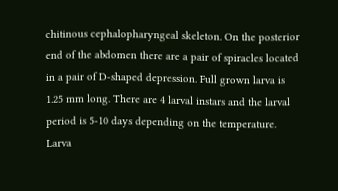chitinous cephalopharyngeal skeleton. On the posterior end of the abdomen there are a pair of spiracles located in a pair of D-shaped depression. Full grown larva is 1.25 mm long. There are 4 larval instars and the larval period is 5-10 days depending on the temperature. Larva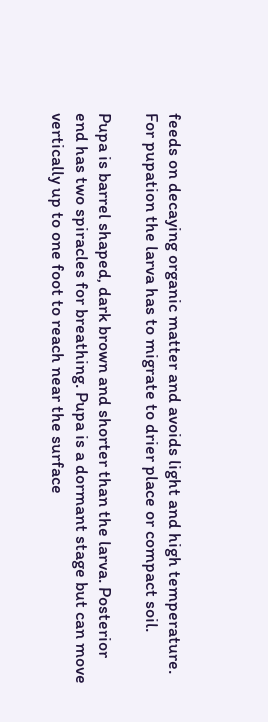feeds on decaying organic matter and avoids light and high temperature. For pupation the larva has to migrate to drier place or compact soil.

Pupa is barrel shaped, dark brown and shorter than the larva. Posterior end has two spiracles for breathing. Pupa is a dormant stage but can move vertically up to one foot to reach near the surface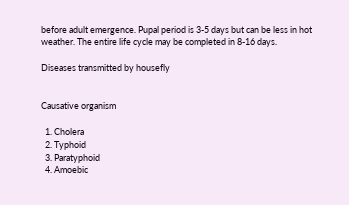before adult emergence. Pupal period is 3-5 days but can be less in hot weather. The entire life cycle may be completed in 8-16 days.

Diseases transmitted by housefly


Causative organism

  1. Cholera
  2. Typhoid
  3. Paratyphoid
  4. Amoebic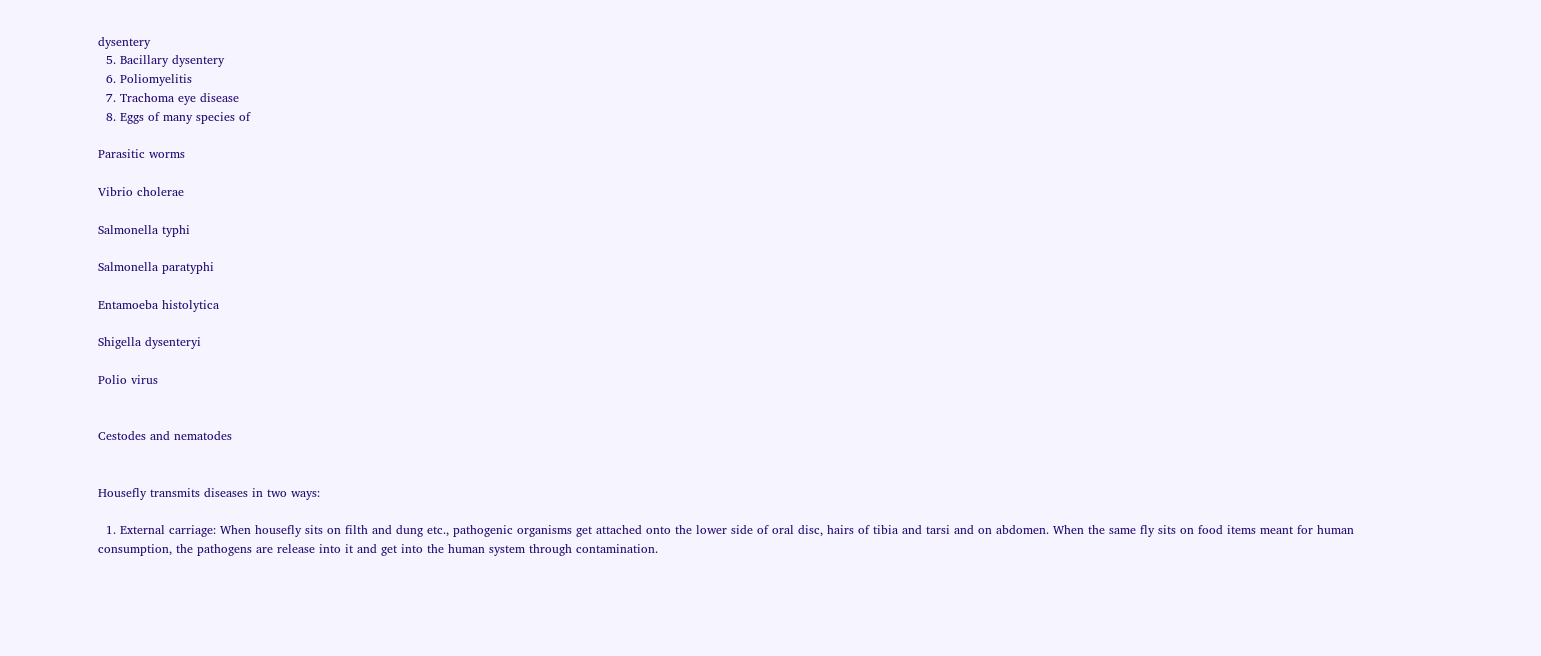dysentery
  5. Bacillary dysentery
  6. Poliomyelitis
  7. Trachoma eye disease
  8. Eggs of many species of

Parasitic worms

Vibrio cholerae

Salmonella typhi

Salmonella paratyphi

Entamoeba histolytica

Shigella dysenteryi

Polio virus


Cestodes and nematodes


Housefly transmits diseases in two ways:

  1. External carriage: When housefly sits on filth and dung etc., pathogenic organisms get attached onto the lower side of oral disc, hairs of tibia and tarsi and on abdomen. When the same fly sits on food items meant for human consumption, the pathogens are release into it and get into the human system through contamination.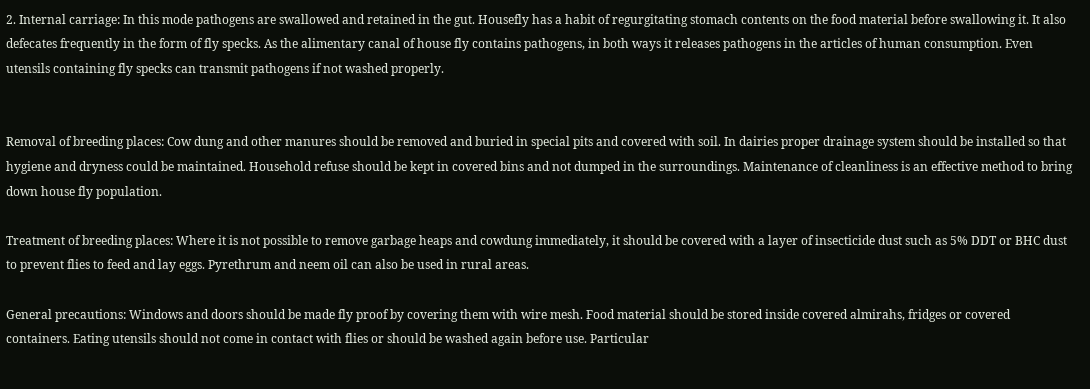2. Internal carriage: In this mode pathogens are swallowed and retained in the gut. Housefly has a habit of regurgitating stomach contents on the food material before swallowing it. It also defecates frequently in the form of fly specks. As the alimentary canal of house fly contains pathogens, in both ways it releases pathogens in the articles of human consumption. Even utensils containing fly specks can transmit pathogens if not washed properly.


Removal of breeding places: Cow dung and other manures should be removed and buried in special pits and covered with soil. In dairies proper drainage system should be installed so that hygiene and dryness could be maintained. Household refuse should be kept in covered bins and not dumped in the surroundings. Maintenance of cleanliness is an effective method to bring down house fly population.

Treatment of breeding places: Where it is not possible to remove garbage heaps and cowdung immediately, it should be covered with a layer of insecticide dust such as 5% DDT or BHC dust to prevent flies to feed and lay eggs. Pyrethrum and neem oil can also be used in rural areas.

General precautions: Windows and doors should be made fly proof by covering them with wire mesh. Food material should be stored inside covered almirahs, fridges or covered containers. Eating utensils should not come in contact with flies or should be washed again before use. Particular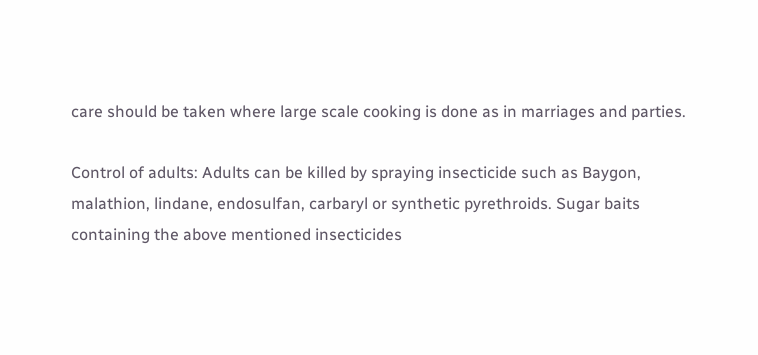care should be taken where large scale cooking is done as in marriages and parties.

Control of adults: Adults can be killed by spraying insecticide such as Baygon, malathion, lindane, endosulfan, carbaryl or synthetic pyrethroids. Sugar baits containing the above mentioned insecticides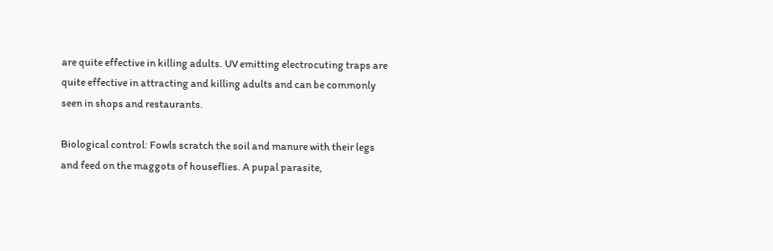are quite effective in killing adults. UV emitting electrocuting traps are quite effective in attracting and killing adults and can be commonly seen in shops and restaurants.

Biological control: Fowls scratch the soil and manure with their legs and feed on the maggots of houseflies. A pupal parasite,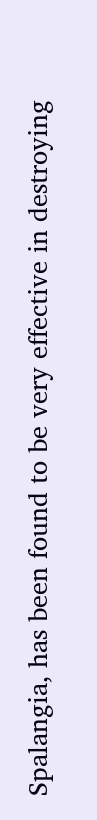Spalangia, has been found to be very effective in destroying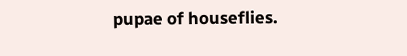pupae of houseflies.